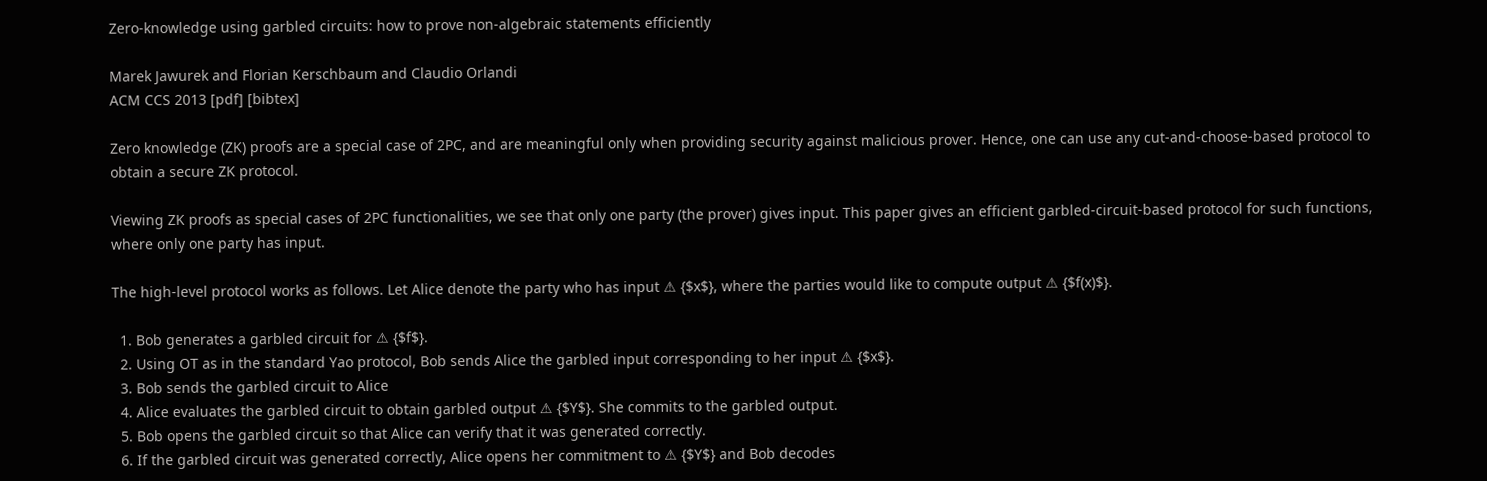Zero-knowledge using garbled circuits: how to prove non-algebraic statements efficiently

Marek Jawurek and Florian Kerschbaum and Claudio Orlandi
ACM CCS 2013 [pdf] [bibtex]

Zero knowledge (ZK) proofs are a special case of 2PC, and are meaningful only when providing security against malicious prover. Hence, one can use any cut-and-choose-based protocol to obtain a secure ZK protocol.

Viewing ZK proofs as special cases of 2PC functionalities, we see that only one party (the prover) gives input. This paper gives an efficient garbled-circuit-based protocol for such functions, where only one party has input.

The high-level protocol works as follows. Let Alice denote the party who has input ⚠ {$x$}, where the parties would like to compute output ⚠ {$f(x)$}.

  1. Bob generates a garbled circuit for ⚠ {$f$}.
  2. Using OT as in the standard Yao protocol, Bob sends Alice the garbled input corresponding to her input ⚠ {$x$}.
  3. Bob sends the garbled circuit to Alice
  4. Alice evaluates the garbled circuit to obtain garbled output ⚠ {$Y$}. She commits to the garbled output.
  5. Bob opens the garbled circuit so that Alice can verify that it was generated correctly.
  6. If the garbled circuit was generated correctly, Alice opens her commitment to ⚠ {$Y$} and Bob decodes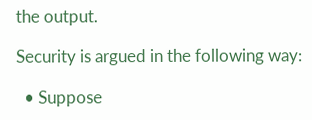the output.

Security is argued in the following way:

  • Suppose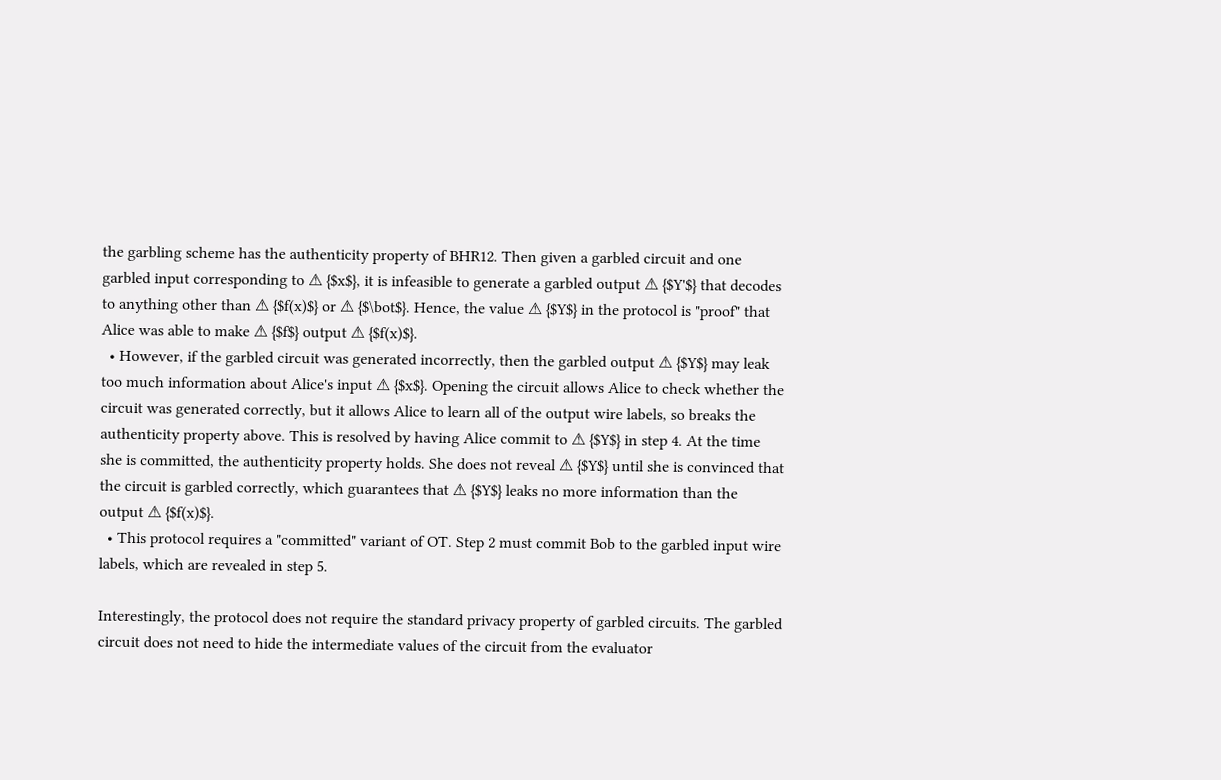the garbling scheme has the authenticity property of BHR12. Then given a garbled circuit and one garbled input corresponding to ⚠ {$x$}, it is infeasible to generate a garbled output ⚠ {$Y'$} that decodes to anything other than ⚠ {$f(x)$} or ⚠ {$\bot$}. Hence, the value ⚠ {$Y$} in the protocol is "proof" that Alice was able to make ⚠ {$f$} output ⚠ {$f(x)$}.
  • However, if the garbled circuit was generated incorrectly, then the garbled output ⚠ {$Y$} may leak too much information about Alice's input ⚠ {$x$}. Opening the circuit allows Alice to check whether the circuit was generated correctly, but it allows Alice to learn all of the output wire labels, so breaks the authenticity property above. This is resolved by having Alice commit to ⚠ {$Y$} in step 4. At the time she is committed, the authenticity property holds. She does not reveal ⚠ {$Y$} until she is convinced that the circuit is garbled correctly, which guarantees that ⚠ {$Y$} leaks no more information than the output ⚠ {$f(x)$}.
  • This protocol requires a "committed" variant of OT. Step 2 must commit Bob to the garbled input wire labels, which are revealed in step 5.

Interestingly, the protocol does not require the standard privacy property of garbled circuits. The garbled circuit does not need to hide the intermediate values of the circuit from the evaluator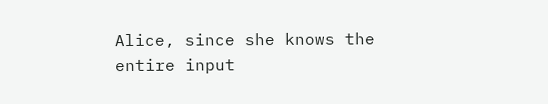Alice, since she knows the entire input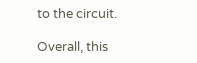to the circuit.

Overall, this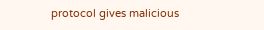protocol gives malicious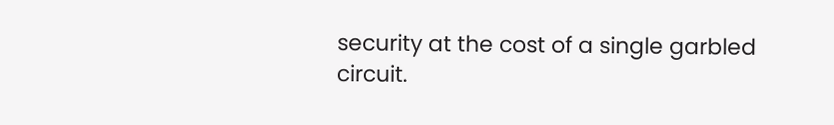security at the cost of a single garbled circuit.